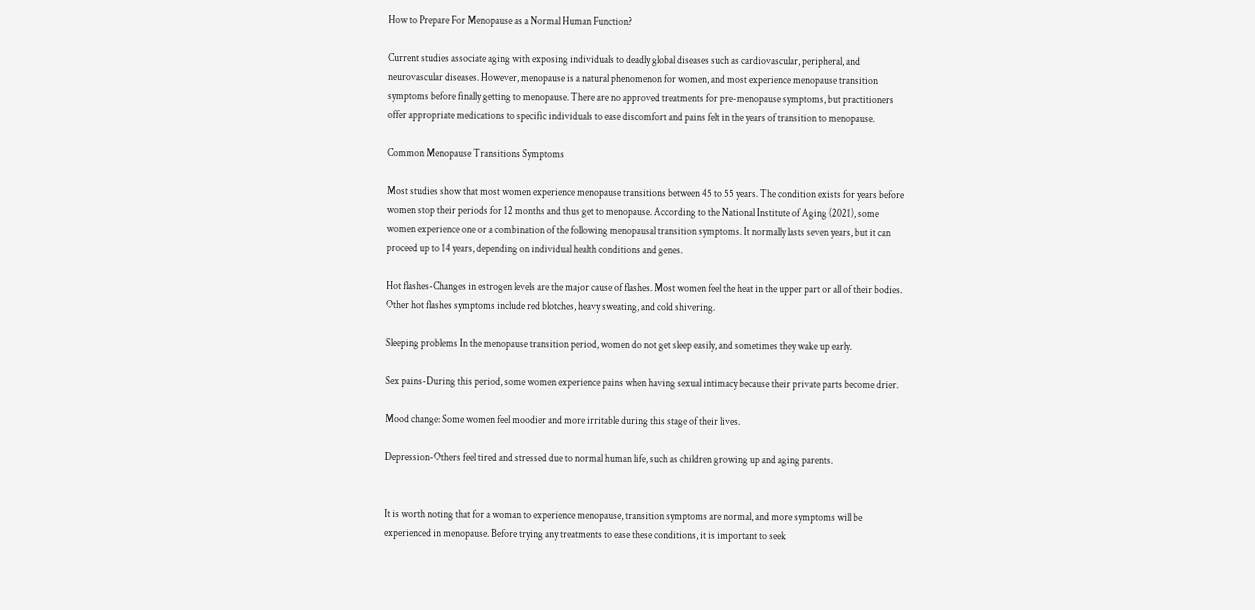How to Prepare For Menopause as a Normal Human Function?

Current studies associate aging with exposing individuals to deadly global diseases such as cardiovascular, peripheral, and neurovascular diseases. However, menopause is a natural phenomenon for women, and most experience menopause transition symptoms before finally getting to menopause. There are no approved treatments for pre-menopause symptoms, but practitioners offer appropriate medications to specific individuals to ease discomfort and pains felt in the years of transition to menopause.

Common Menopause Transitions Symptoms

Most studies show that most women experience menopause transitions between 45 to 55 years. The condition exists for years before women stop their periods for 12 months and thus get to menopause. According to the National Institute of Aging (2021), some women experience one or a combination of the following menopausal transition symptoms. It normally lasts seven years, but it can proceed up to 14 years, depending on individual health conditions and genes.

Hot flashes-Changes in estrogen levels are the major cause of flashes. Most women feel the heat in the upper part or all of their bodies. Other hot flashes symptoms include red blotches, heavy sweating, and cold shivering.

Sleeping problems In the menopause transition period, women do not get sleep easily, and sometimes they wake up early.

Sex pains-During this period, some women experience pains when having sexual intimacy because their private parts become drier.

Mood change: Some women feel moodier and more irritable during this stage of their lives.

Depression-Others feel tired and stressed due to normal human life, such as children growing up and aging parents.


It is worth noting that for a woman to experience menopause, transition symptoms are normal, and more symptoms will be experienced in menopause. Before trying any treatments to ease these conditions, it is important to seek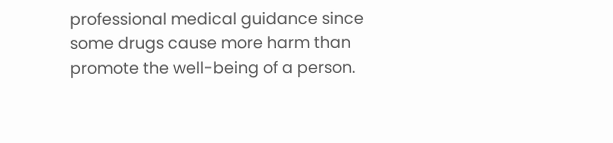professional medical guidance since some drugs cause more harm than promote the well-being of a person.